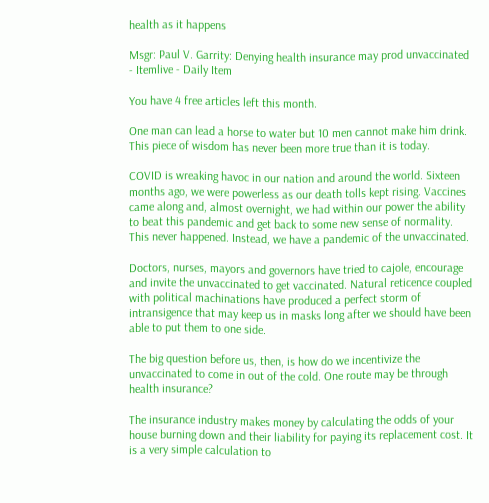health as it happens

Msgr: Paul V. Garrity: Denying health insurance may prod unvaccinated - Itemlive - Daily Item

You have 4 free articles left this month.

One man can lead a horse to water but 10 men cannot make him drink. This piece of wisdom has never been more true than it is today.

COVID is wreaking havoc in our nation and around the world. Sixteen months ago, we were powerless as our death tolls kept rising. Vaccines came along and, almost overnight, we had within our power the ability to beat this pandemic and get back to some new sense of normality. This never happened. Instead, we have a pandemic of the unvaccinated.

Doctors, nurses, mayors and governors have tried to cajole, encourage and invite the unvaccinated to get vaccinated. Natural reticence coupled with political machinations have produced a perfect storm of intransigence that may keep us in masks long after we should have been able to put them to one side.

The big question before us, then, is how do we incentivize the unvaccinated to come in out of the cold. One route may be through health insurance?

The insurance industry makes money by calculating the odds of your house burning down and their liability for paying its replacement cost. It is a very simple calculation to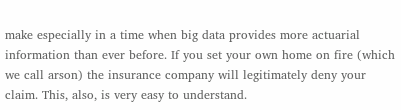make especially in a time when big data provides more actuarial information than ever before. If you set your own home on fire (which we call arson) the insurance company will legitimately deny your claim. This, also, is very easy to understand.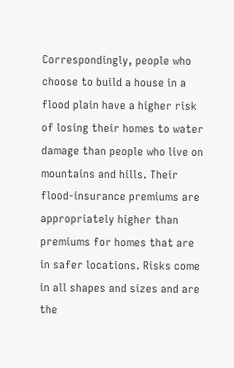Correspondingly, people who choose to build a house in a flood plain have a higher risk of losing their homes to water damage than people who live on mountains and hills. Their flood-insurance premiums are appropriately higher than premiums for homes that are in safer locations. Risks come in all shapes and sizes and are the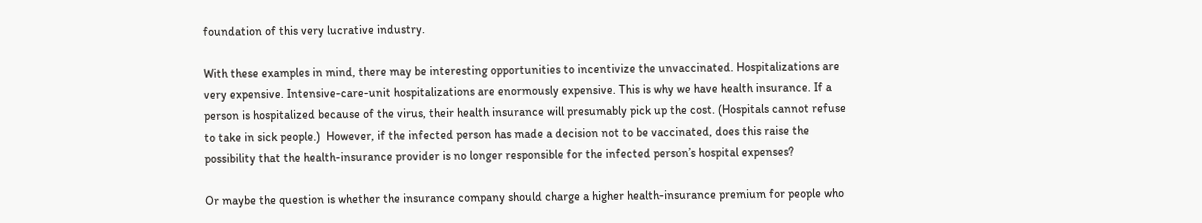foundation of this very lucrative industry.

With these examples in mind, there may be interesting opportunities to incentivize the unvaccinated. Hospitalizations are very expensive. Intensive-care-unit hospitalizations are enormously expensive. This is why we have health insurance. If a person is hospitalized because of the virus, their health insurance will presumably pick up the cost. (Hospitals cannot refuse to take in sick people.)  However, if the infected person has made a decision not to be vaccinated, does this raise the possibility that the health-insurance provider is no longer responsible for the infected person’s hospital expenses?

Or maybe the question is whether the insurance company should charge a higher health-insurance premium for people who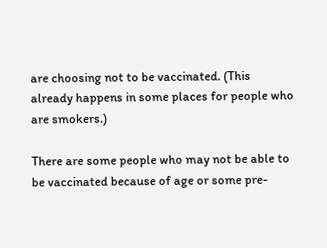are choosing not to be vaccinated. (This already happens in some places for people who are smokers.)

There are some people who may not be able to be vaccinated because of age or some pre-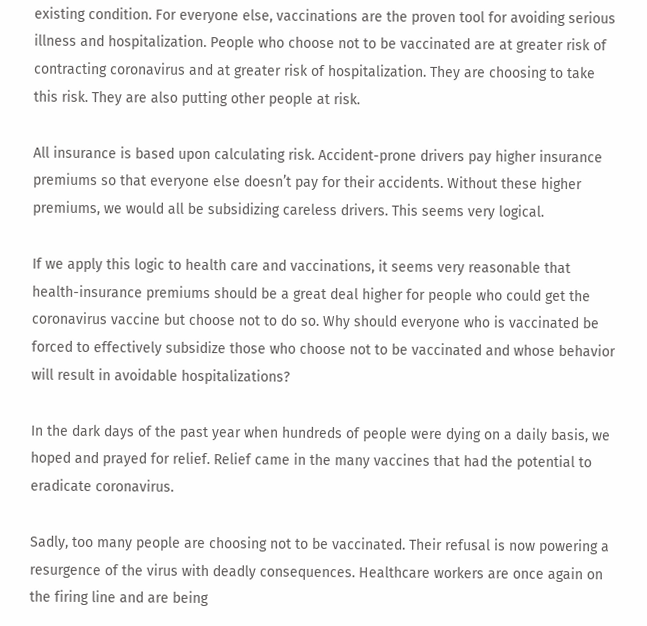existing condition. For everyone else, vaccinations are the proven tool for avoiding serious illness and hospitalization. People who choose not to be vaccinated are at greater risk of contracting coronavirus and at greater risk of hospitalization. They are choosing to take this risk. They are also putting other people at risk.

All insurance is based upon calculating risk. Accident-prone drivers pay higher insurance premiums so that everyone else doesn’t pay for their accidents. Without these higher premiums, we would all be subsidizing careless drivers. This seems very logical.

If we apply this logic to health care and vaccinations, it seems very reasonable that health-insurance premiums should be a great deal higher for people who could get the coronavirus vaccine but choose not to do so. Why should everyone who is vaccinated be forced to effectively subsidize those who choose not to be vaccinated and whose behavior will result in avoidable hospitalizations?

In the dark days of the past year when hundreds of people were dying on a daily basis, we hoped and prayed for relief. Relief came in the many vaccines that had the potential to eradicate coronavirus.

Sadly, too many people are choosing not to be vaccinated. Their refusal is now powering a resurgence of the virus with deadly consequences. Healthcare workers are once again on the firing line and are being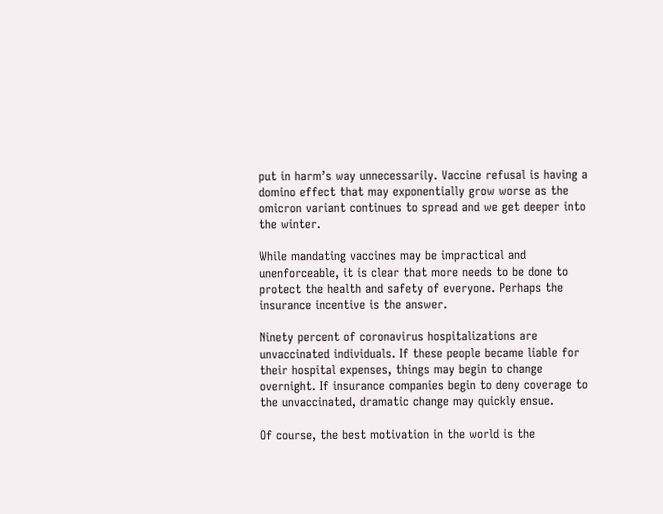put in harm’s way unnecessarily. Vaccine refusal is having a domino effect that may exponentially grow worse as the omicron variant continues to spread and we get deeper into the winter.

While mandating vaccines may be impractical and unenforceable, it is clear that more needs to be done to protect the health and safety of everyone. Perhaps the insurance incentive is the answer.

Ninety percent of coronavirus hospitalizations are unvaccinated individuals. If these people became liable for their hospital expenses, things may begin to change overnight. If insurance companies begin to deny coverage to the unvaccinated, dramatic change may quickly ensue.

Of course, the best motivation in the world is the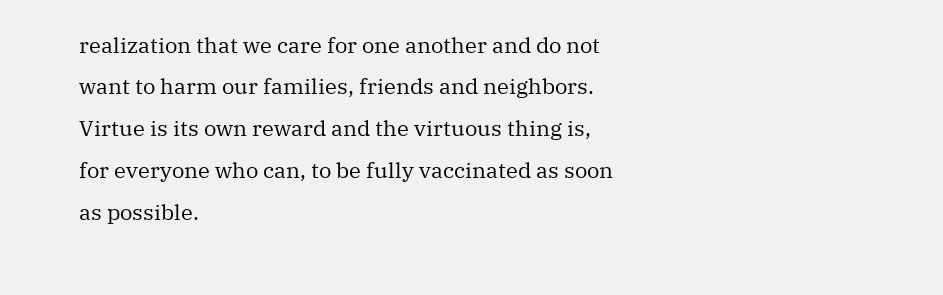realization that we care for one another and do not want to harm our families, friends and neighbors. Virtue is its own reward and the virtuous thing is, for everyone who can, to be fully vaccinated as soon as possible.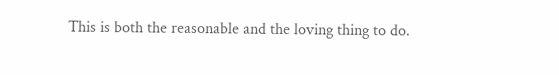This is both the reasonable and the loving thing to do.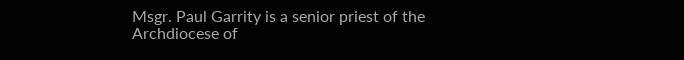Msgr. Paul Garrity is a senior priest of the Archdiocese of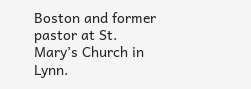Boston and former pastor at St. Mary’s Church in Lynn.